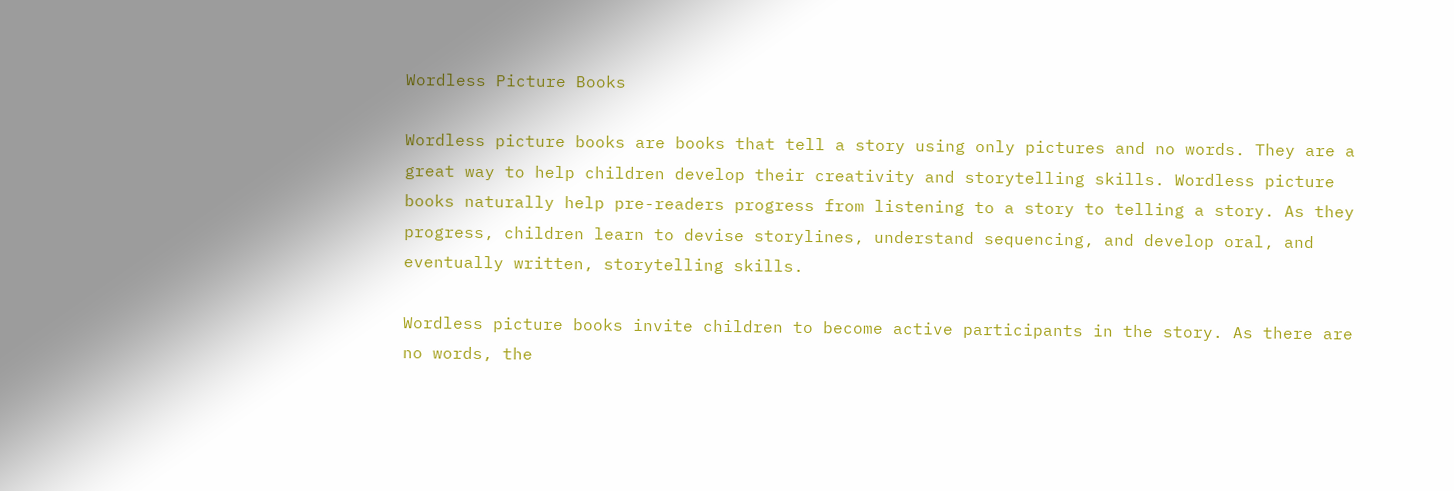Wordless Picture Books

Wordless picture books are books that tell a story using only pictures and no words. They are a great way to help children develop their creativity and storytelling skills. Wordless picture books naturally help pre-readers progress from listening to a story to telling a story. As they progress, children learn to devise storylines, understand sequencing, and develop oral, and eventually written, storytelling skills.

Wordless picture books invite children to become active participants in the story. As there are no words, the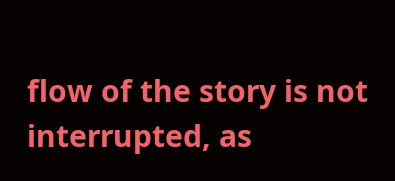flow of the story is not interrupted, as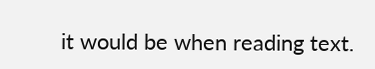it would be when reading text.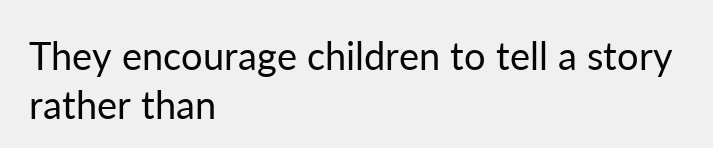They encourage children to tell a story rather than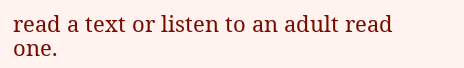read a text or listen to an adult read one.